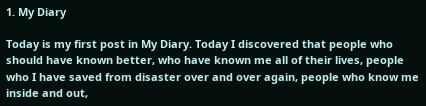1. My Diary

Today is my first post in My Diary. Today I discovered that people who should have known better, who have known me all of their lives, people who I have saved from disaster over and over again, people who know me inside and out,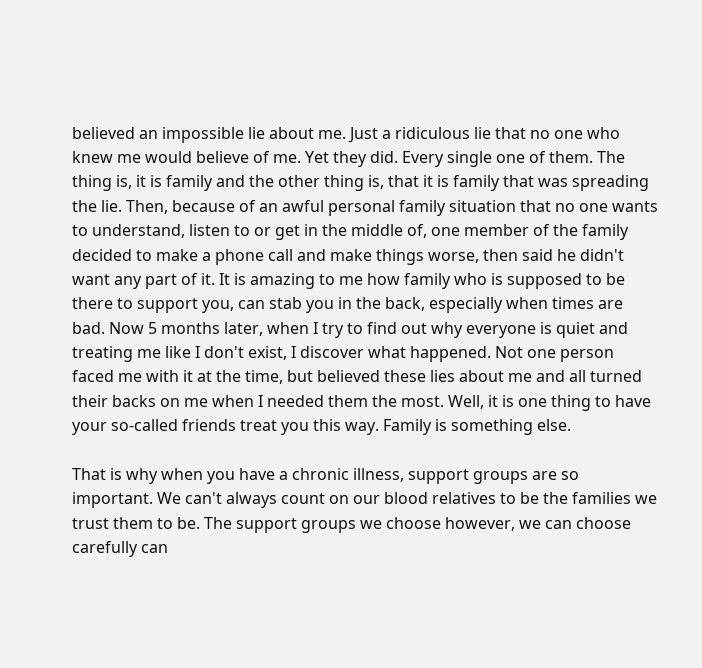believed an impossible lie about me. Just a ridiculous lie that no one who knew me would believe of me. Yet they did. Every single one of them. The thing is, it is family and the other thing is, that it is family that was spreading the lie. Then, because of an awful personal family situation that no one wants to understand, listen to or get in the middle of, one member of the family decided to make a phone call and make things worse, then said he didn't want any part of it. It is amazing to me how family who is supposed to be there to support you, can stab you in the back, especially when times are bad. Now 5 months later, when I try to find out why everyone is quiet and treating me like I don't exist, I discover what happened. Not one person faced me with it at the time, but believed these lies about me and all turned their backs on me when I needed them the most. Well, it is one thing to have your so-called friends treat you this way. Family is something else.

That is why when you have a chronic illness, support groups are so important. We can't always count on our blood relatives to be the families we trust them to be. The support groups we choose however, we can choose carefully can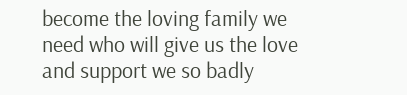become the loving family we need who will give us the love and support we so badly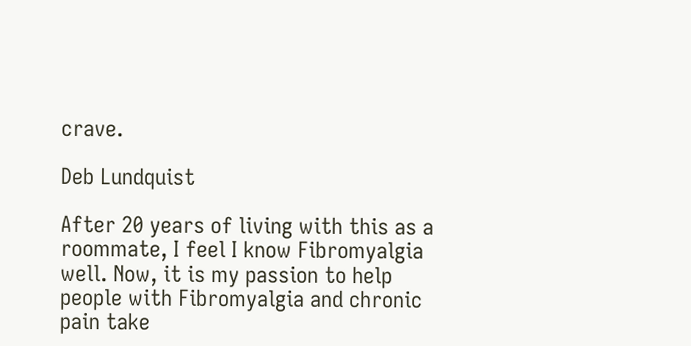crave.

Deb Lundquist

After 20 years of living with this as a roommate, I feel I know Fibromyalgia well. Now, it is my passion to help people with Fibromyalgia and chronic pain take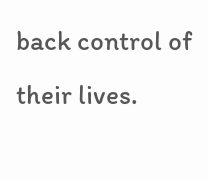back control of their lives.